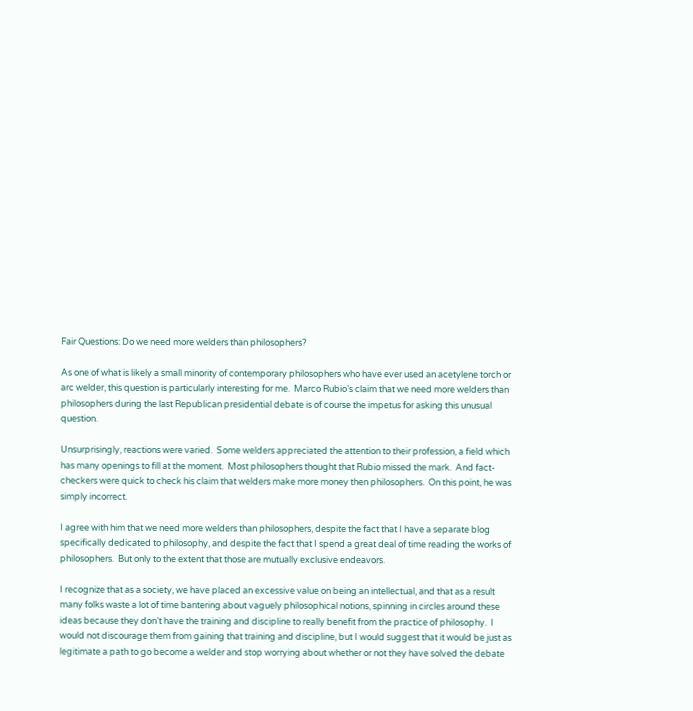Fair Questions: Do we need more welders than philosophers?

As one of what is likely a small minority of contemporary philosophers who have ever used an acetylene torch or arc welder, this question is particularly interesting for me.  Marco Rubio’s claim that we need more welders than philosophers during the last Republican presidential debate is of course the impetus for asking this unusual question.

Unsurprisingly, reactions were varied.  Some welders appreciated the attention to their profession, a field which has many openings to fill at the moment.  Most philosophers thought that Rubio missed the mark.  And fact-checkers were quick to check his claim that welders make more money then philosophers.  On this point, he was simply incorrect.

I agree with him that we need more welders than philosophers, despite the fact that I have a separate blog specifically dedicated to philosophy, and despite the fact that I spend a great deal of time reading the works of philosophers.  But only to the extent that those are mutually exclusive endeavors.

I recognize that as a society, we have placed an excessive value on being an intellectual, and that as a result many folks waste a lot of time bantering about vaguely philosophical notions, spinning in circles around these ideas because they don’t have the training and discipline to really benefit from the practice of philosophy.  I would not discourage them from gaining that training and discipline, but I would suggest that it would be just as legitimate a path to go become a welder and stop worrying about whether or not they have solved the debate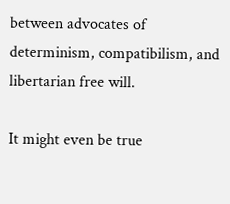between advocates of determinism, compatibilism, and libertarian free will.

It might even be true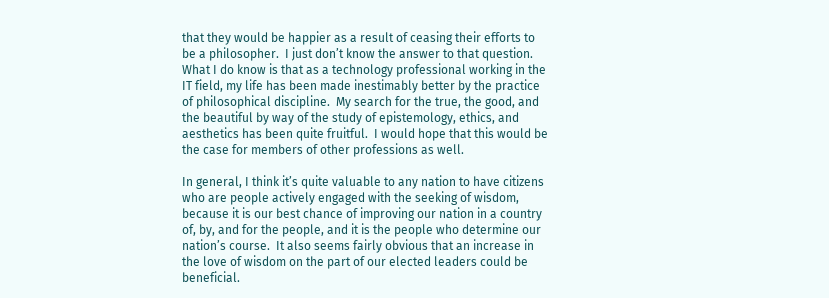that they would be happier as a result of ceasing their efforts to be a philosopher.  I just don’t know the answer to that question.  What I do know is that as a technology professional working in the IT field, my life has been made inestimably better by the practice of philosophical discipline.  My search for the true, the good, and the beautiful by way of the study of epistemology, ethics, and aesthetics has been quite fruitful.  I would hope that this would be the case for members of other professions as well.

In general, I think it’s quite valuable to any nation to have citizens who are people actively engaged with the seeking of wisdom, because it is our best chance of improving our nation in a country of, by, and for the people, and it is the people who determine our nation’s course.  It also seems fairly obvious that an increase in the love of wisdom on the part of our elected leaders could be beneficial.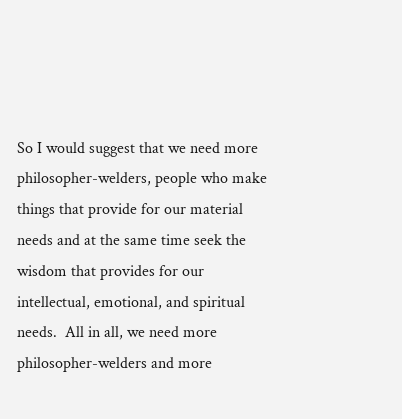So I would suggest that we need more philosopher-welders, people who make things that provide for our material needs and at the same time seek the wisdom that provides for our intellectual, emotional, and spiritual needs.  All in all, we need more philosopher-welders and more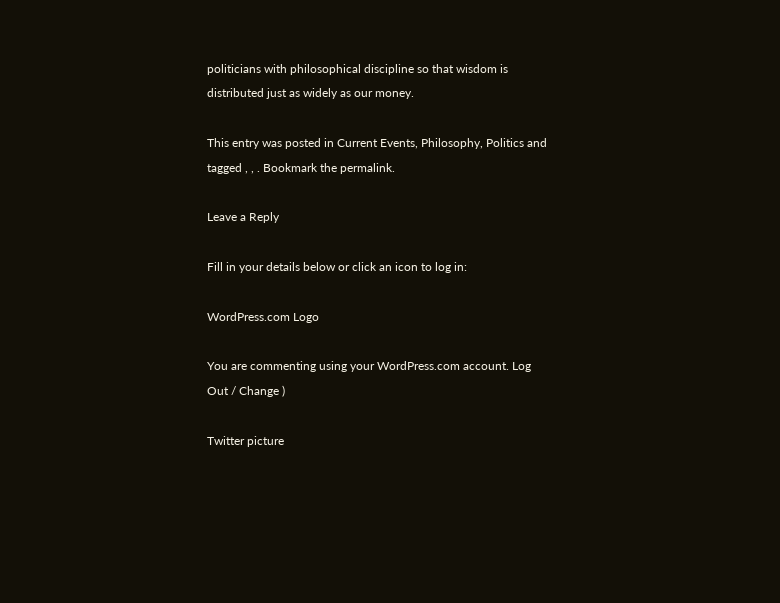politicians with philosophical discipline so that wisdom is distributed just as widely as our money.

This entry was posted in Current Events, Philosophy, Politics and tagged , , . Bookmark the permalink.

Leave a Reply

Fill in your details below or click an icon to log in:

WordPress.com Logo

You are commenting using your WordPress.com account. Log Out / Change )

Twitter picture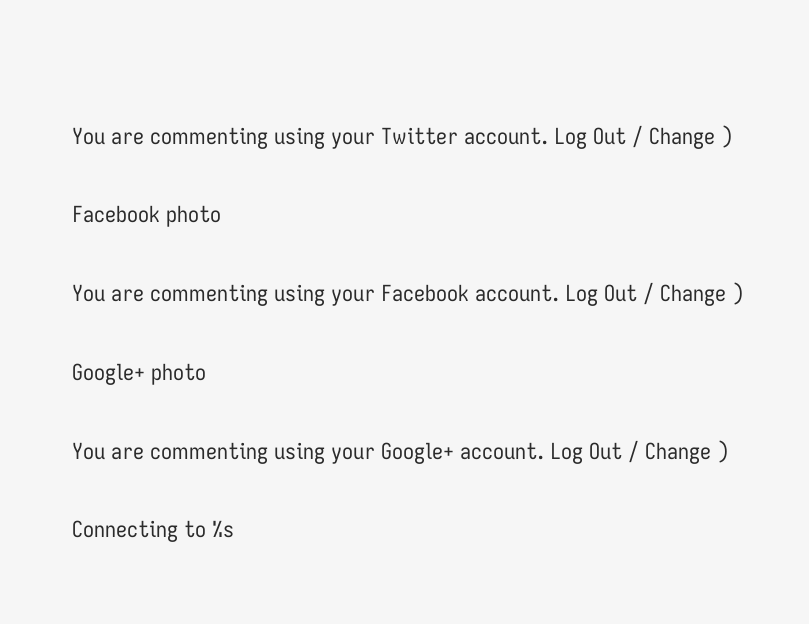You are commenting using your Twitter account. Log Out / Change )

Facebook photo

You are commenting using your Facebook account. Log Out / Change )

Google+ photo

You are commenting using your Google+ account. Log Out / Change )

Connecting to %s